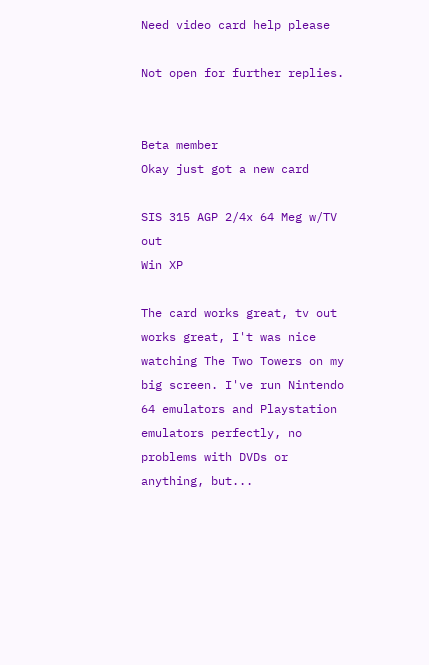Need video card help please

Not open for further replies.


Beta member
Okay just got a new card

SIS 315 AGP 2/4x 64 Meg w/TV out
Win XP

The card works great, tv out works great, I't was nice watching The Two Towers on my big screen. I've run Nintendo 64 emulators and Playstation emulators perfectly, no problems with DVDs or anything, but...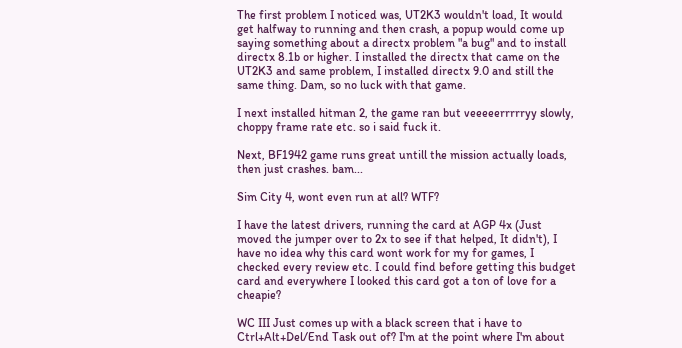The first problem I noticed was, UT2K3 wouldn't load, It would get halfway to running and then crash, a popup would come up saying something about a directx problem "a bug" and to install directx 8.1b or higher. I installed the directx that came on the UT2K3 and same problem, I installed directx 9.0 and still the same thing. Dam, so no luck with that game.

I next installed hitman 2, the game ran but veeeeerrrrryy slowly, choppy frame rate etc. so i said fuck it.

Next, BF1942 game runs great untill the mission actually loads, then just crashes. bam...

Sim City 4, wont even run at all? WTF?

I have the latest drivers, running the card at AGP 4x (Just moved the jumper over to 2x to see if that helped, It didn't), I have no idea why this card wont work for my for games, I checked every review etc. I could find before getting this budget card and everywhere I looked this card got a ton of love for a cheapie?

WC III Just comes up with a black screen that i have to Ctrl+Alt+Del/End Task out of? I'm at the point where I'm about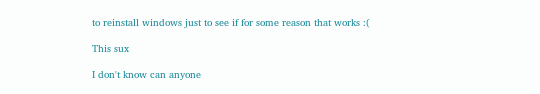to reinstall windows just to see if for some reason that works :(

This sux

I don't know can anyone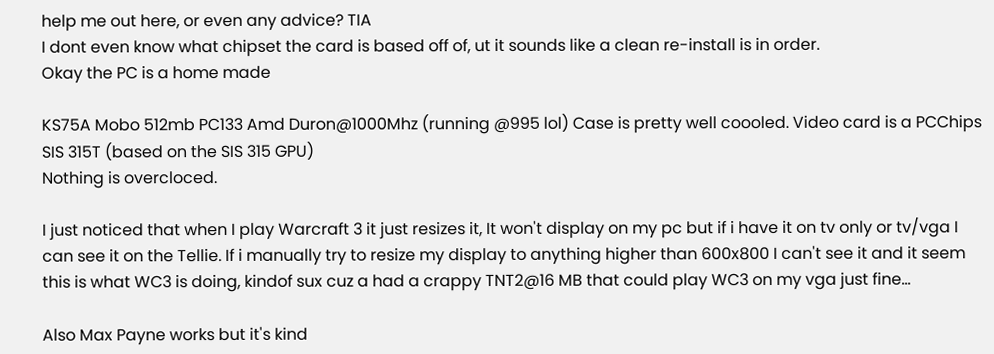help me out here, or even any advice? TIA
I dont even know what chipset the card is based off of, ut it sounds like a clean re-install is in order.
Okay the PC is a home made

KS75A Mobo 512mb PC133 Amd Duron@1000Mhz (running @995 lol) Case is pretty well coooled. Video card is a PCChips SIS 315T (based on the SIS 315 GPU)
Nothing is overcloced.

I just noticed that when I play Warcraft 3 it just resizes it, It won't display on my pc but if i have it on tv only or tv/vga I can see it on the Tellie. If i manually try to resize my display to anything higher than 600x800 I can't see it and it seem this is what WC3 is doing, kindof sux cuz a had a crappy TNT2@16 MB that could play WC3 on my vga just fine...

Also Max Payne works but it's kind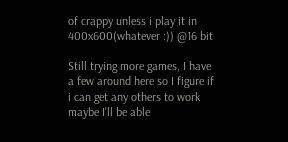of crappy unless i play it in 400x600(whatever :)) @16 bit

Still trying more games, I have a few around here so I figure if i can get any others to work maybe I'll be able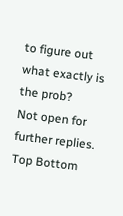to figure out what exactly is the prob?
Not open for further replies.
Top Bottom